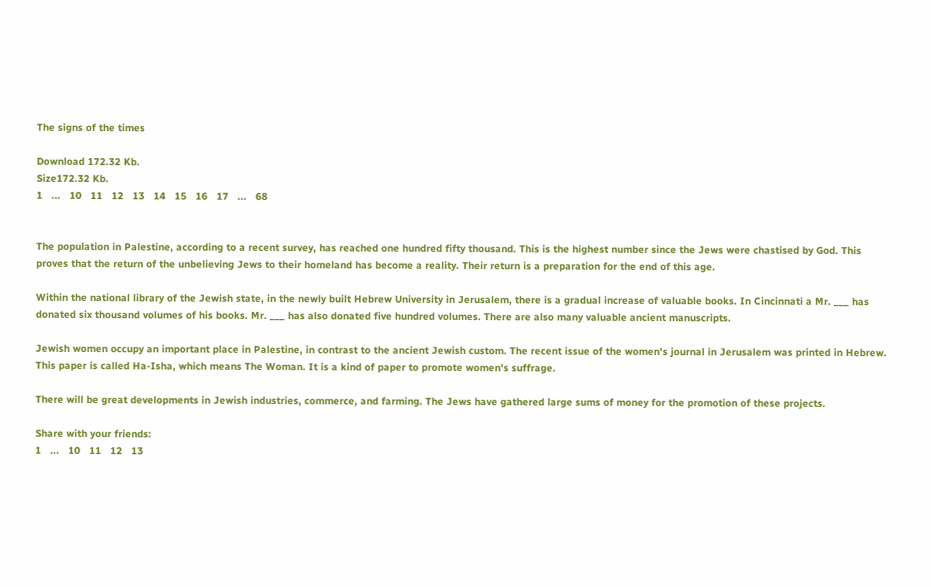The signs of the times

Download 172.32 Kb.
Size172.32 Kb.
1   ...   10   11   12   13   14   15   16   17   ...   68


The population in Palestine, according to a recent survey, has reached one hundred fifty thousand. This is the highest number since the Jews were chastised by God. This proves that the return of the unbelieving Jews to their homeland has become a reality. Their return is a preparation for the end of this age.

Within the national library of the Jewish state, in the newly built Hebrew University in Jerusalem, there is a gradual increase of valuable books. In Cincinnati a Mr. ___ has donated six thousand volumes of his books. Mr. ___ has also donated five hundred volumes. There are also many valuable ancient manuscripts.

Jewish women occupy an important place in Palestine, in contrast to the ancient Jewish custom. The recent issue of the women's journal in Jerusalem was printed in Hebrew. This paper is called Ha-Isha, which means The Woman. It is a kind of paper to promote women's suffrage.

There will be great developments in Jewish industries, commerce, and farming. The Jews have gathered large sums of money for the promotion of these projects.

Share with your friends:
1   ...   10   11   12   13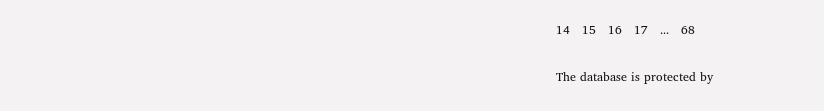14   15   16   17   ...   68

The database is protected by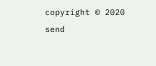copyright © 2020
send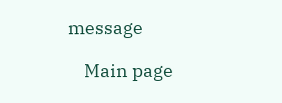message

    Main page